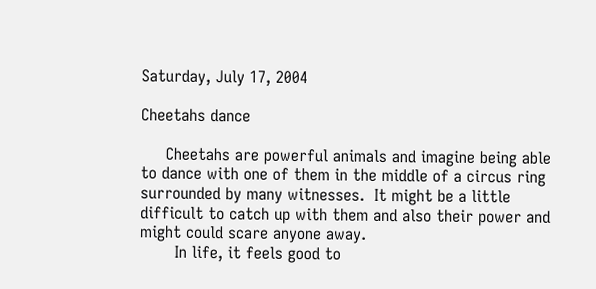Saturday, July 17, 2004

Cheetahs dance

     Cheetahs are powerful animals and imagine being able to dance with one of them in the middle of a circus ring surrounded by many witnesses.  It might be a little difficult to catch up with them and also their power and might could scare anyone away.
       In life, it feels good to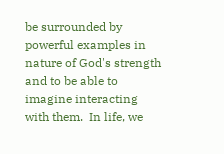be surrounded by powerful examples in nature of God's strength and to be able to imagine interacting with them.  In life, we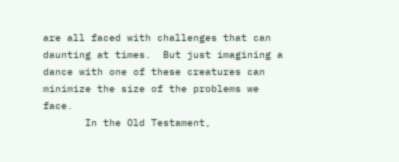are all faced with challenges that can daunting at times.  But just imagining a dance with one of these creatures can minimize the size of the problems we face.
       In the Old Testament,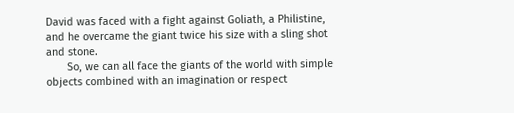David was faced with a fight against Goliath, a Philistine, and he overcame the giant twice his size with a sling shot and stone.
       So, we can all face the giants of the world with simple objects combined with an imagination or respect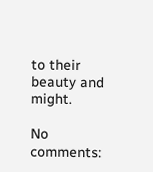to their beauty and might.

No comments: